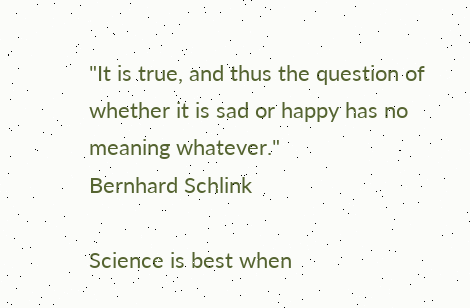"It is true, and thus the question of whether it is sad or happy has no meaning whatever."
Bernhard Schlink

Science is best when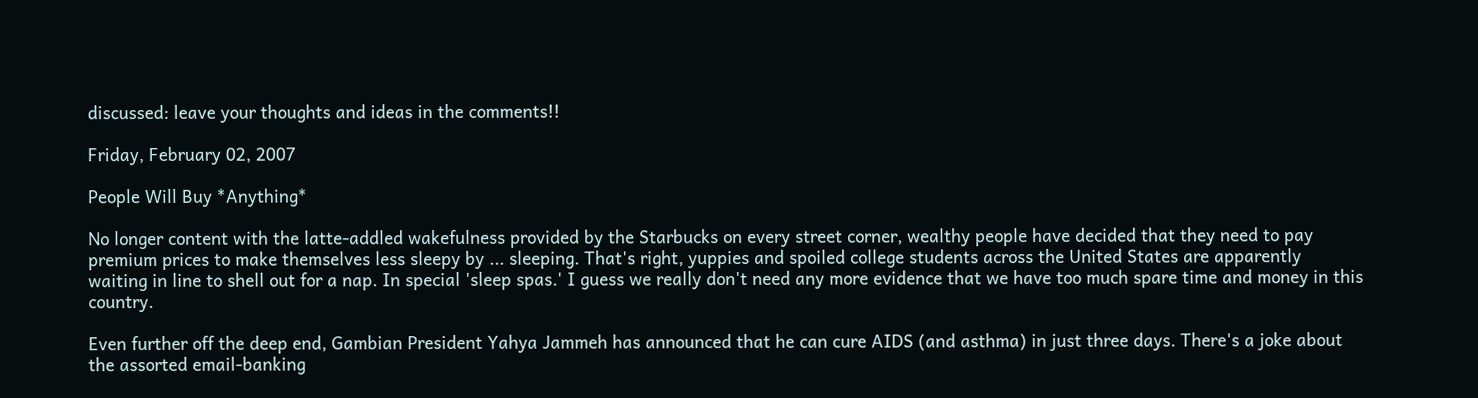discussed: leave your thoughts and ideas in the comments!!

Friday, February 02, 2007

People Will Buy *Anything*

No longer content with the latte-addled wakefulness provided by the Starbucks on every street corner, wealthy people have decided that they need to pay premium prices to make themselves less sleepy by ... sleeping. That's right, yuppies and spoiled college students across the United States are apparently waiting in line to shell out for a nap. In special 'sleep spas.' I guess we really don't need any more evidence that we have too much spare time and money in this country.

Even further off the deep end, Gambian President Yahya Jammeh has announced that he can cure AIDS (and asthma) in just three days. There's a joke about the assorted email-banking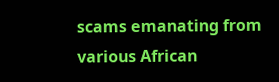scams emanating from various African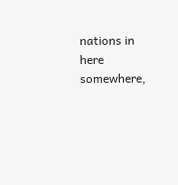nations in here somewhere,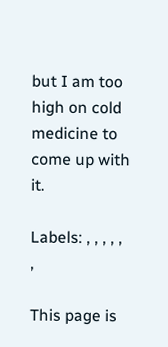but I am too high on cold medicine to come up with it.

Labels: , , , , , ,

This page is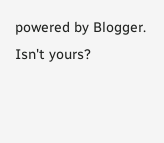powered by Blogger. Isn't yours?